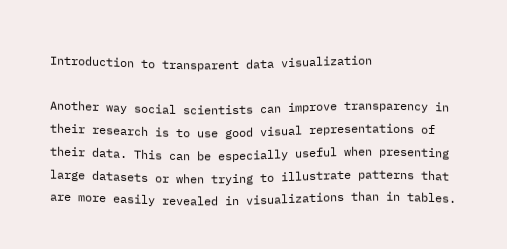Introduction to transparent data visualization

Another way social scientists can improve transparency in their research is to use good visual representations of their data. This can be especially useful when presenting large datasets or when trying to illustrate patterns that are more easily revealed in visualizations than in tables.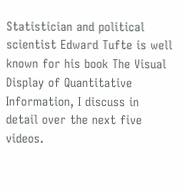Statistician and political scientist Edward Tufte is well known for his book The Visual Display of Quantitative Information, I discuss in detail over the next five videos.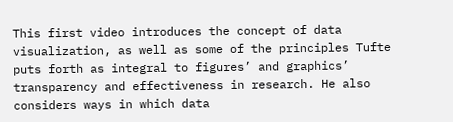This first video introduces the concept of data visualization, as well as some of the principles Tufte puts forth as integral to figures’ and graphics’ transparency and effectiveness in research. He also considers ways in which data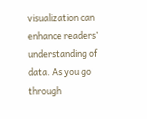visualization can enhance readers’ understanding of data. As you go through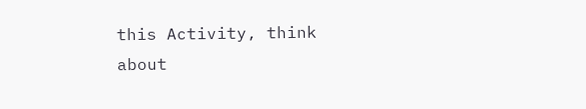this Activity, think about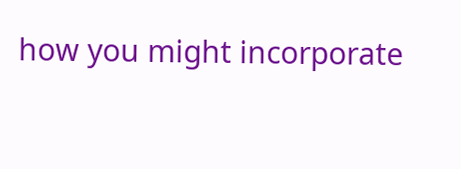how you might incorporate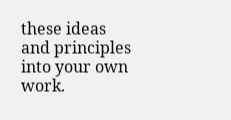these ideas and principles into your own work.